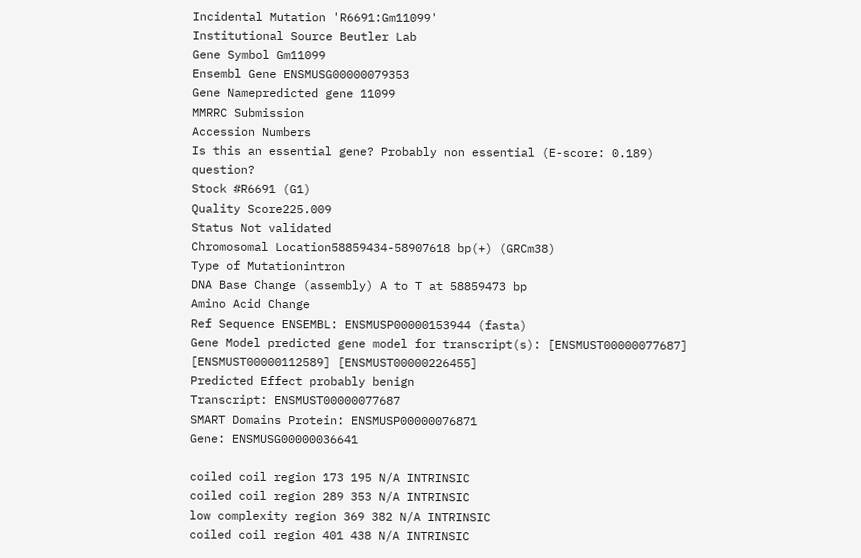Incidental Mutation 'R6691:Gm11099'
Institutional Source Beutler Lab
Gene Symbol Gm11099
Ensembl Gene ENSMUSG00000079353
Gene Namepredicted gene 11099
MMRRC Submission
Accession Numbers
Is this an essential gene? Probably non essential (E-score: 0.189) question?
Stock #R6691 (G1)
Quality Score225.009
Status Not validated
Chromosomal Location58859434-58907618 bp(+) (GRCm38)
Type of Mutationintron
DNA Base Change (assembly) A to T at 58859473 bp
Amino Acid Change
Ref Sequence ENSEMBL: ENSMUSP00000153944 (fasta)
Gene Model predicted gene model for transcript(s): [ENSMUST00000077687] [ENSMUST00000112589] [ENSMUST00000226455]
Predicted Effect probably benign
Transcript: ENSMUST00000077687
SMART Domains Protein: ENSMUSP00000076871
Gene: ENSMUSG00000036641

coiled coil region 173 195 N/A INTRINSIC
coiled coil region 289 353 N/A INTRINSIC
low complexity region 369 382 N/A INTRINSIC
coiled coil region 401 438 N/A INTRINSIC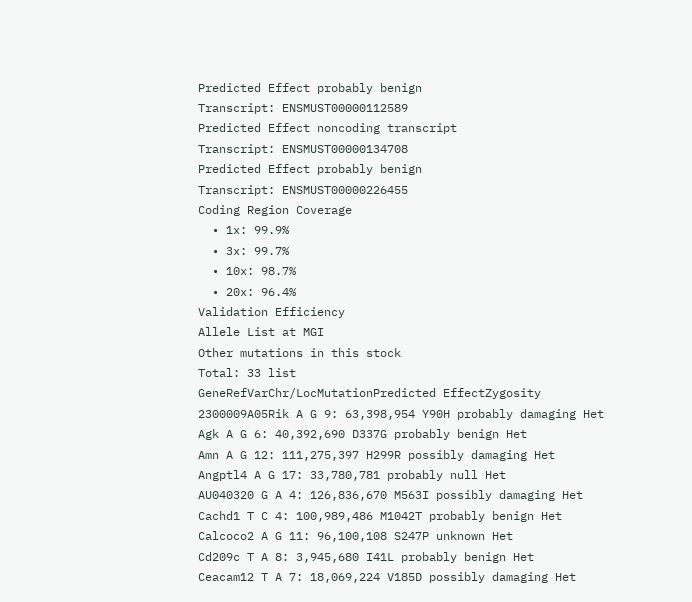Predicted Effect probably benign
Transcript: ENSMUST00000112589
Predicted Effect noncoding transcript
Transcript: ENSMUST00000134708
Predicted Effect probably benign
Transcript: ENSMUST00000226455
Coding Region Coverage
  • 1x: 99.9%
  • 3x: 99.7%
  • 10x: 98.7%
  • 20x: 96.4%
Validation Efficiency
Allele List at MGI
Other mutations in this stock
Total: 33 list
GeneRefVarChr/LocMutationPredicted EffectZygosity
2300009A05Rik A G 9: 63,398,954 Y90H probably damaging Het
Agk A G 6: 40,392,690 D337G probably benign Het
Amn A G 12: 111,275,397 H299R possibly damaging Het
Angptl4 A G 17: 33,780,781 probably null Het
AU040320 G A 4: 126,836,670 M563I possibly damaging Het
Cachd1 T C 4: 100,989,486 M1042T probably benign Het
Calcoco2 A G 11: 96,100,108 S247P unknown Het
Cd209c T A 8: 3,945,680 I41L probably benign Het
Ceacam12 T A 7: 18,069,224 V185D possibly damaging Het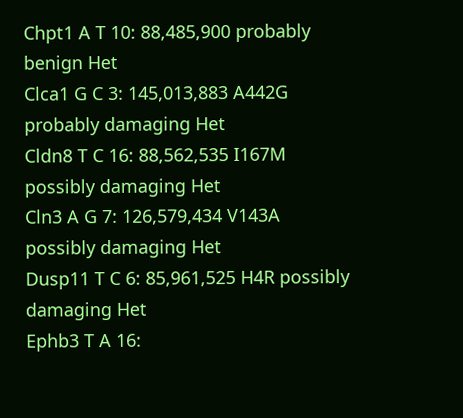Chpt1 A T 10: 88,485,900 probably benign Het
Clca1 G C 3: 145,013,883 A442G probably damaging Het
Cldn8 T C 16: 88,562,535 I167M possibly damaging Het
Cln3 A G 7: 126,579,434 V143A possibly damaging Het
Dusp11 T C 6: 85,961,525 H4R possibly damaging Het
Ephb3 T A 16: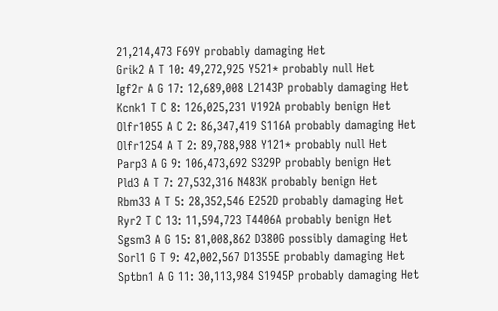21,214,473 F69Y probably damaging Het
Grik2 A T 10: 49,272,925 Y521* probably null Het
Igf2r A G 17: 12,689,008 L2143P probably damaging Het
Kcnk1 T C 8: 126,025,231 V192A probably benign Het
Olfr1055 A C 2: 86,347,419 S116A probably damaging Het
Olfr1254 A T 2: 89,788,988 Y121* probably null Het
Parp3 A G 9: 106,473,692 S329P probably benign Het
Pld3 A T 7: 27,532,316 N483K probably benign Het
Rbm33 A T 5: 28,352,546 E252D probably damaging Het
Ryr2 T C 13: 11,594,723 T4406A probably benign Het
Sgsm3 A G 15: 81,008,862 D380G possibly damaging Het
Sorl1 G T 9: 42,002,567 D1355E probably damaging Het
Sptbn1 A G 11: 30,113,984 S1945P probably damaging Het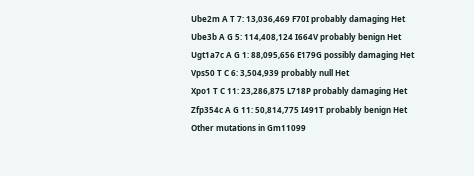Ube2m A T 7: 13,036,469 F70I probably damaging Het
Ube3b A G 5: 114,408,124 I664V probably benign Het
Ugt1a7c A G 1: 88,095,656 E179G possibly damaging Het
Vps50 T C 6: 3,504,939 probably null Het
Xpo1 T C 11: 23,286,875 L718P probably damaging Het
Zfp354c A G 11: 50,814,775 I491T probably benign Het
Other mutations in Gm11099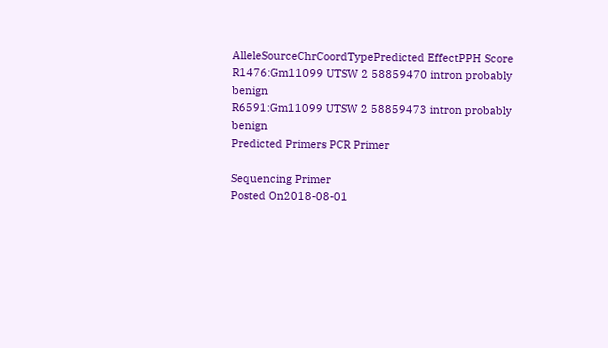AlleleSourceChrCoordTypePredicted EffectPPH Score
R1476:Gm11099 UTSW 2 58859470 intron probably benign
R6591:Gm11099 UTSW 2 58859473 intron probably benign
Predicted Primers PCR Primer

Sequencing Primer
Posted On2018-08-01